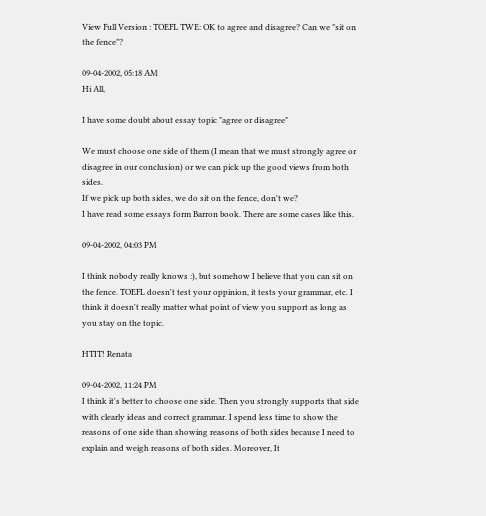View Full Version : TOEFL TWE: OK to agree and disagree? Can we "sit on the fence"?

09-04-2002, 05:18 AM
Hi All,

I have some doubt about essay topic "agree or disagree"

We must choose one side of them (I mean that we must strongly agree or disagree in our conclusion) or we can pick up the good views from both sides.
If we pick up both sides, we do sit on the fence, don't we?
I have read some essays form Barron book. There are some cases like this.

09-04-2002, 04:03 PM

I think nobody really knows :), but somehow I believe that you can sit on the fence. TOEFL doesn't test your oppinion, it tests your grammar, etc. I think it doesn't really matter what point of view you support as long as you stay on the topic.

HTIT! Renata

09-04-2002, 11:24 PM
I think it's better to choose one side. Then you strongly supports that side with clearly ideas and correct grammar. I spend less time to show the reasons of one side than showing reasons of both sides because I need to explain and weigh reasons of both sides. Moreover, It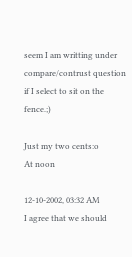seem I am writting under compare/contrust question if I select to sit on the fence.;)

Just my two cents:o
At noon

12-10-2002, 03:32 AM
I agree that we should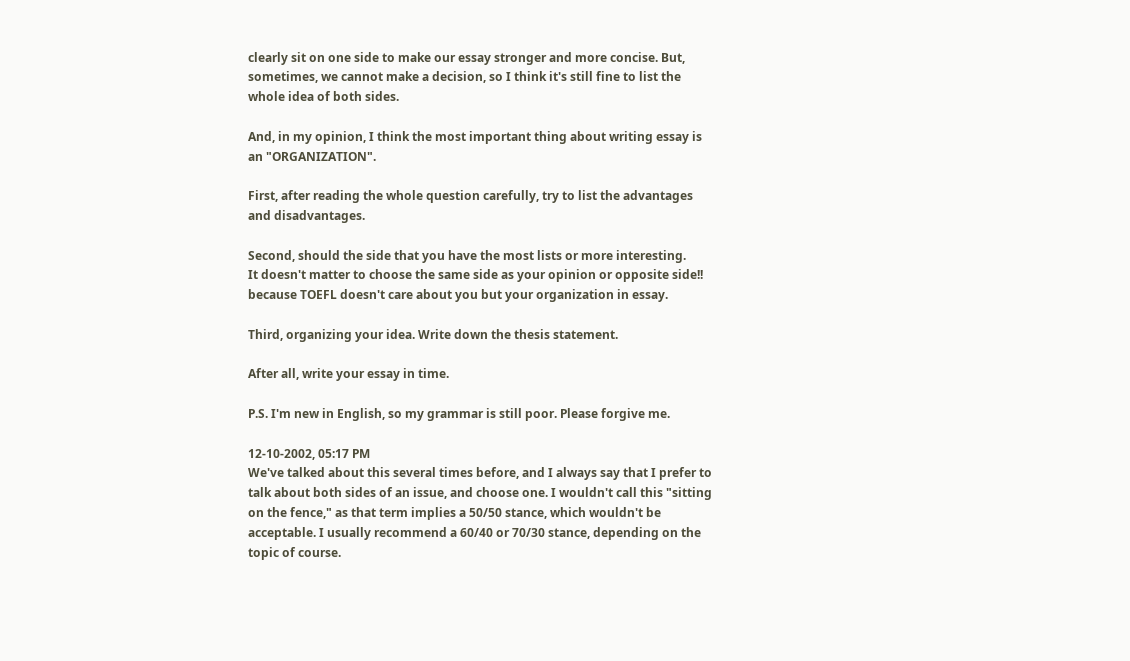clearly sit on one side to make our essay stronger and more concise. But, sometimes, we cannot make a decision, so I think it's still fine to list the whole idea of both sides.

And, in my opinion, I think the most important thing about writing essay is an "ORGANIZATION".

First, after reading the whole question carefully, try to list the advantages and disadvantages.

Second, should the side that you have the most lists or more interesting.
It doesn't matter to choose the same side as your opinion or opposite side!! because TOEFL doesn't care about you but your organization in essay.

Third, organizing your idea. Write down the thesis statement.

After all, write your essay in time.

P.S. I'm new in English, so my grammar is still poor. Please forgive me.

12-10-2002, 05:17 PM
We've talked about this several times before, and I always say that I prefer to talk about both sides of an issue, and choose one. I wouldn't call this "sitting on the fence," as that term implies a 50/50 stance, which wouldn't be acceptable. I usually recommend a 60/40 or 70/30 stance, depending on the topic of course.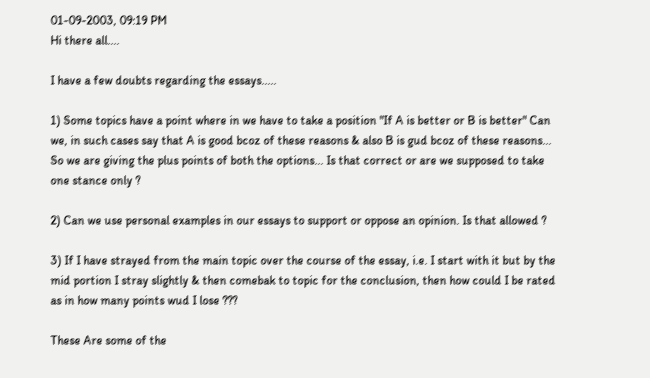01-09-2003, 09:19 PM
Hi there all....

I have a few doubts regarding the essays.....

1) Some topics have a point where in we have to take a position "If A is better or B is better" Can we, in such cases say that A is good bcoz of these reasons & also B is gud bcoz of these reasons... So we are giving the plus points of both the options... Is that correct or are we supposed to take one stance only ?

2) Can we use personal examples in our essays to support or oppose an opinion. Is that allowed ?

3) If I have strayed from the main topic over the course of the essay, i.e. I start with it but by the mid portion I stray slightly & then comebak to topic for the conclusion, then how could I be rated as in how many points wud I lose ???

These Are some of the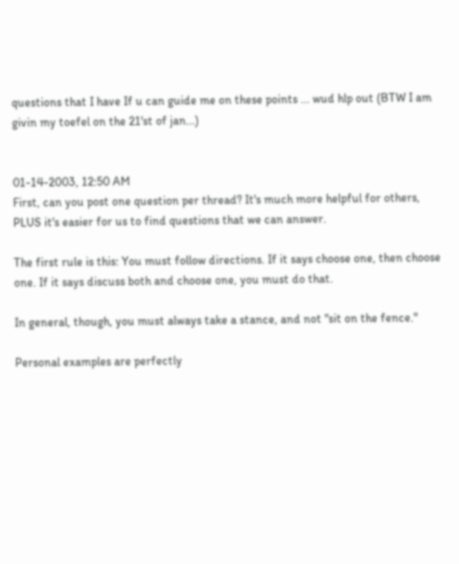questions that I have If u can guide me on these points ... wud hlp out (BTW I am givin my toefel on the 21'st of jan...)


01-14-2003, 12:50 AM
First, can you post one question per thread? It's much more helpful for others, PLUS it's easier for us to find questions that we can answer.

The first rule is this: You must follow directions. If it says choose one, then choose one. If it says discuss both and choose one, you must do that.

In general, though, you must always take a stance, and not "sit on the fence."

Personal examples are perfectly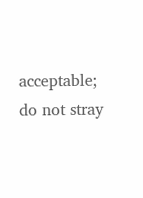acceptable; do not stray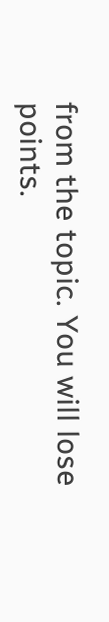from the topic. You will lose points.